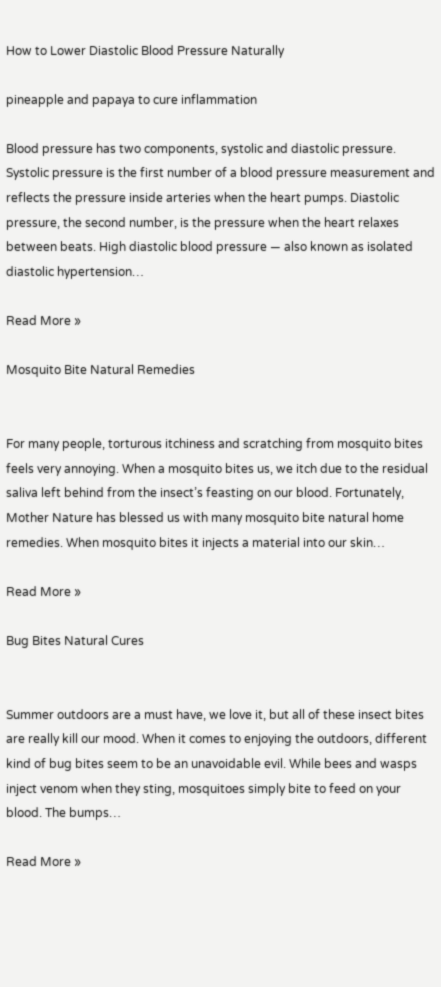How to Lower Diastolic Blood Pressure Naturally

pineapple and papaya to cure inflammation

Blood pressure has two components, systolic and diastolic pressure. Systolic pressure is the first number of a blood pressure measurement and reflects the pressure inside arteries when the heart pumps. Diastolic pressure, the second number, is the pressure when the heart relaxes between beats. High diastolic blood pressure — also known as isolated diastolic hypertension…

Read More »

Mosquito Bite Natural Remedies


For many people, torturous itchiness and scratching from mosquito bites feels very annoying. When a mosquito bites us, we itch due to the residual saliva left behind from the insect’s feasting on our blood. Fortunately, Mother Nature has blessed us with many mosquito bite natural home remedies. When mosquito bites it injects a material into our skin…

Read More »

Bug Bites Natural Cures


Summer outdoors are a must have, we love it, but all of these insect bites are really kill our mood. When it comes to enjoying the outdoors, different kind of bug bites seem to be an unavoidable evil. While bees and wasps inject venom when they sting, mosquitoes simply bite to feed on your blood. The bumps…

Read More »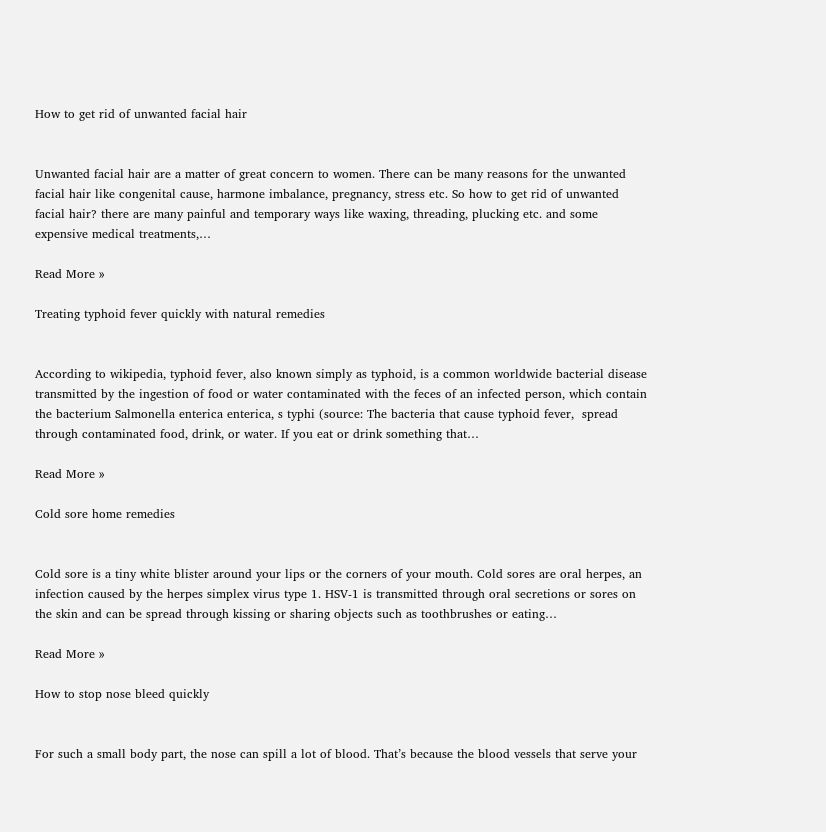How to get rid of unwanted facial hair


Unwanted facial hair are a matter of great concern to women. There can be many reasons for the unwanted facial hair like congenital cause, harmone imbalance, pregnancy, stress etc. So how to get rid of unwanted facial hair? there are many painful and temporary ways like waxing, threading, plucking etc. and some expensive medical treatments,…

Read More »

Treating typhoid fever quickly with natural remedies


According to wikipedia, typhoid fever, also known simply as typhoid, is a common worldwide bacterial disease transmitted by the ingestion of food or water contaminated with the feces of an infected person, which contain the bacterium Salmonella enterica enterica, s typhi (source: The bacteria that cause typhoid fever,  spread through contaminated food, drink, or water. If you eat or drink something that…

Read More »

Cold sore home remedies


Cold sore is a tiny white blister around your lips or the corners of your mouth. Cold sores are oral herpes, an infection caused by the herpes simplex virus type 1. HSV-1 is transmitted through oral secretions or sores on the skin and can be spread through kissing or sharing objects such as toothbrushes or eating…

Read More »

How to stop nose bleed quickly


For such a small body part, the nose can spill a lot of blood. That’s because the blood vessels that serve your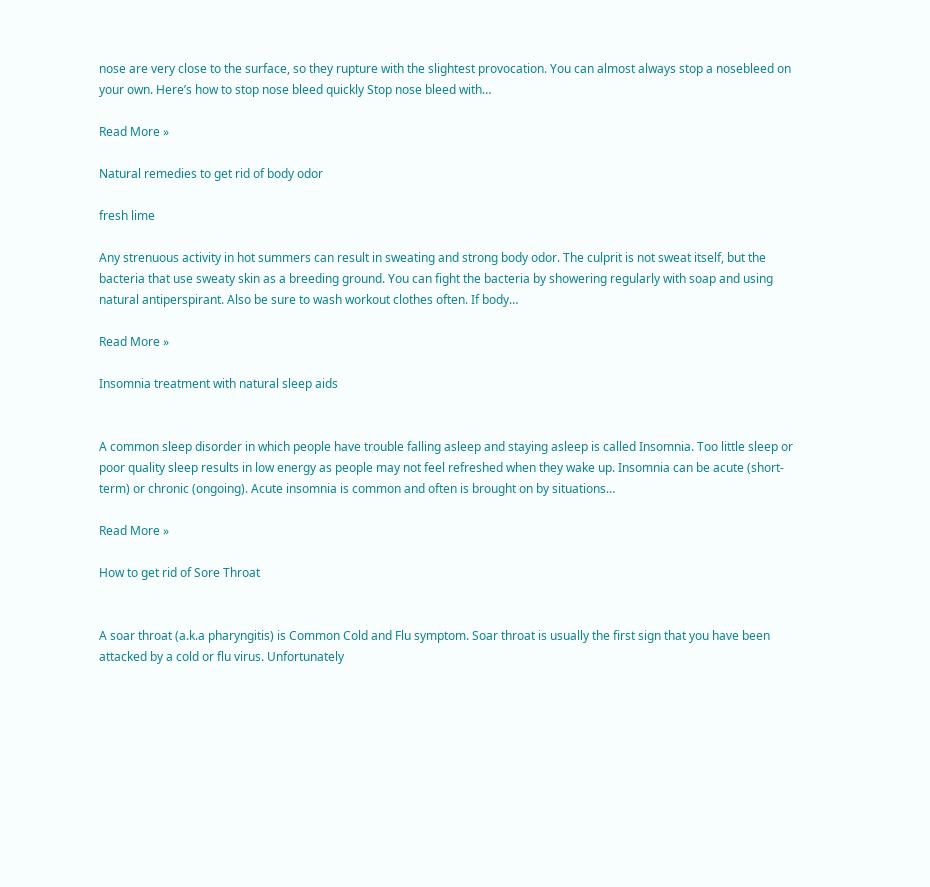nose are very close to the surface, so they rupture with the slightest provocation. You can almost always stop a nosebleed on your own. Here’s how to stop nose bleed quickly Stop nose bleed with…

Read More »

Natural remedies to get rid of body odor

fresh lime

Any strenuous activity in hot summers can result in sweating and strong body odor. The culprit is not sweat itself, but the bacteria that use sweaty skin as a breeding ground. You can fight the bacteria by showering regularly with soap and using natural antiperspirant. Also be sure to wash workout clothes often. If body…

Read More »

Insomnia treatment with natural sleep aids


A common sleep disorder in which people have trouble falling asleep and staying asleep is called Insomnia. Too little sleep or poor quality sleep results in low energy as people may not feel refreshed when they wake up. Insomnia can be acute (short-term) or chronic (ongoing). Acute insomnia is common and often is brought on by situations…

Read More »

How to get rid of Sore Throat


A soar throat (a.k.a pharyngitis) is Common Cold and Flu symptom. Soar throat is usually the first sign that you have been attacked by a cold or flu virus. Unfortunately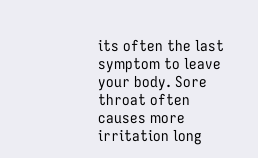its often the last symptom to leave your body. Sore throat often causes more irritation long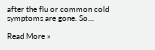after the flu or common cold symptoms are gone. So…

Read More »